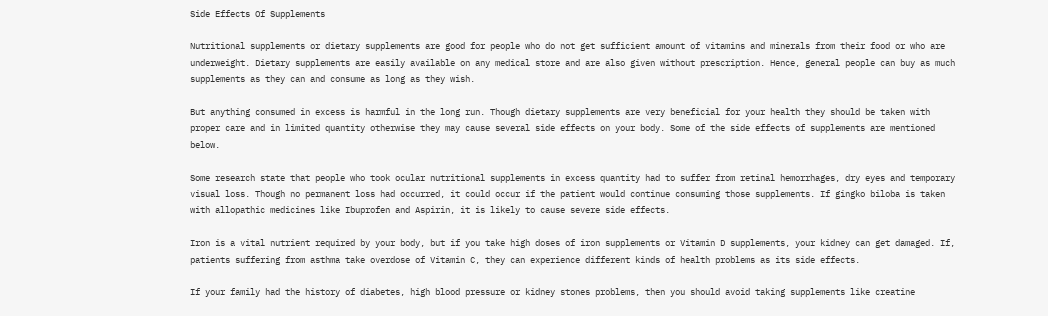Side Effects Of Supplements

Nutritional supplements or dietary supplements are good for people who do not get sufficient amount of vitamins and minerals from their food or who are underweight. Dietary supplements are easily available on any medical store and are also given without prescription. Hence, general people can buy as much supplements as they can and consume as long as they wish.

But anything consumed in excess is harmful in the long run. Though dietary supplements are very beneficial for your health they should be taken with proper care and in limited quantity otherwise they may cause several side effects on your body. Some of the side effects of supplements are mentioned below.

Some research state that people who took ocular nutritional supplements in excess quantity had to suffer from retinal hemorrhages, dry eyes and temporary visual loss. Though no permanent loss had occurred, it could occur if the patient would continue consuming those supplements. If gingko biloba is taken with allopathic medicines like Ibuprofen and Aspirin, it is likely to cause severe side effects.

Iron is a vital nutrient required by your body, but if you take high doses of iron supplements or Vitamin D supplements, your kidney can get damaged. If, patients suffering from asthma take overdose of Vitamin C, they can experience different kinds of health problems as its side effects.

If your family had the history of diabetes, high blood pressure or kidney stones problems, then you should avoid taking supplements like creatine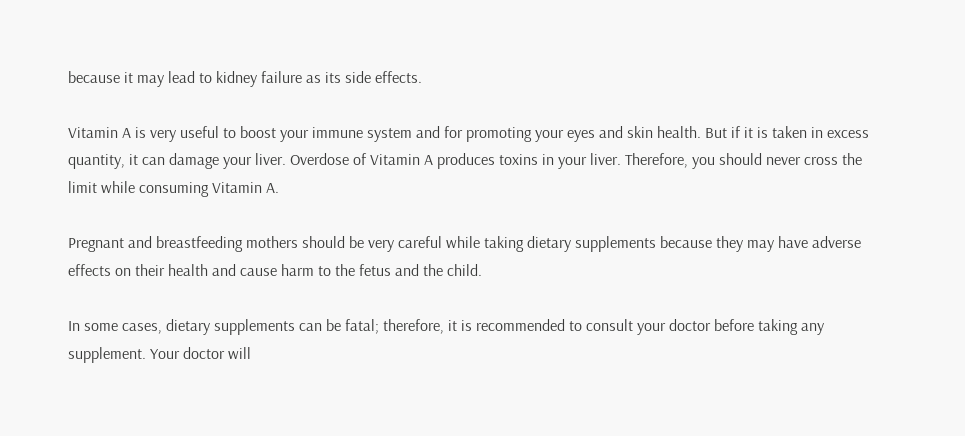because it may lead to kidney failure as its side effects.

Vitamin A is very useful to boost your immune system and for promoting your eyes and skin health. But if it is taken in excess quantity, it can damage your liver. Overdose of Vitamin A produces toxins in your liver. Therefore, you should never cross the limit while consuming Vitamin A.

Pregnant and breastfeeding mothers should be very careful while taking dietary supplements because they may have adverse effects on their health and cause harm to the fetus and the child.

In some cases, dietary supplements can be fatal; therefore, it is recommended to consult your doctor before taking any supplement. Your doctor will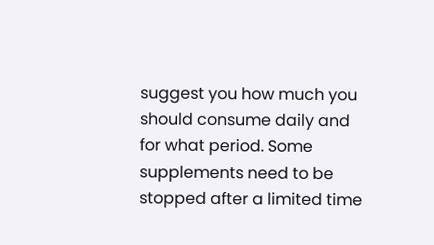suggest you how much you should consume daily and for what period. Some supplements need to be stopped after a limited time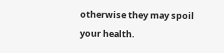otherwise they may spoil your health.